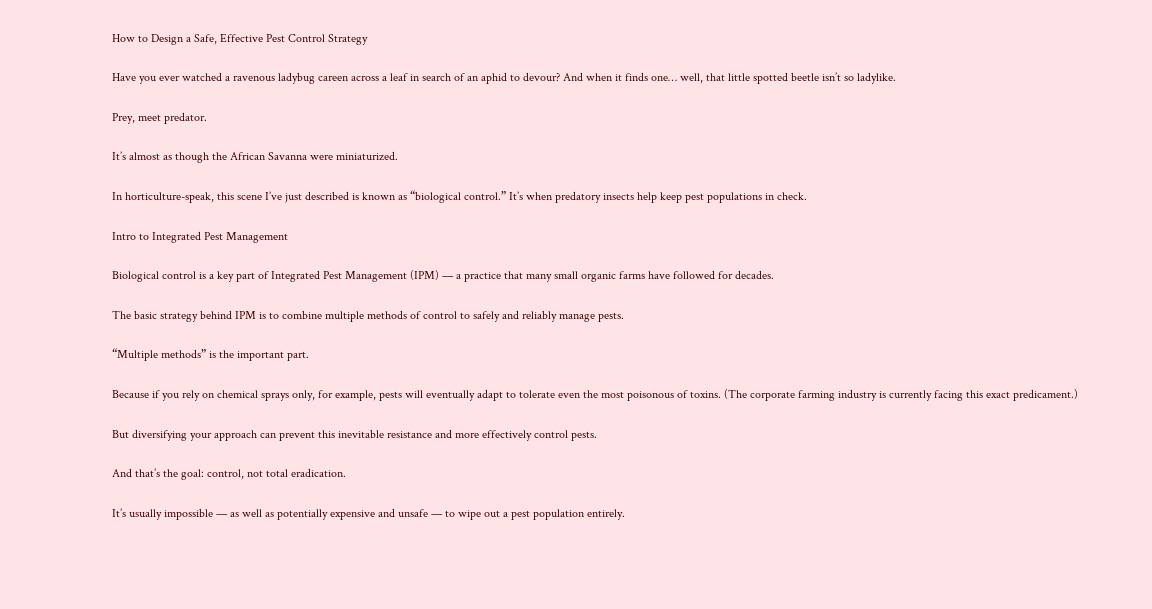How to Design a Safe, Effective Pest Control Strategy

Have you ever watched a ravenous ladybug careen across a leaf in search of an aphid to devour? And when it finds one… well, that little spotted beetle isn’t so ladylike.

Prey, meet predator.

It’s almost as though the African Savanna were miniaturized.

In horticulture-speak, this scene I’ve just described is known as “biological control.” It’s when predatory insects help keep pest populations in check.

Intro to Integrated Pest Management

Biological control is a key part of Integrated Pest Management (IPM) — a practice that many small organic farms have followed for decades.

The basic strategy behind IPM is to combine multiple methods of control to safely and reliably manage pests.

“Multiple methods” is the important part.

Because if you rely on chemical sprays only, for example, pests will eventually adapt to tolerate even the most poisonous of toxins. (The corporate farming industry is currently facing this exact predicament.)

But diversifying your approach can prevent this inevitable resistance and more effectively control pests.

And that’s the goal: control, not total eradication.

It’s usually impossible — as well as potentially expensive and unsafe — to wipe out a pest population entirely.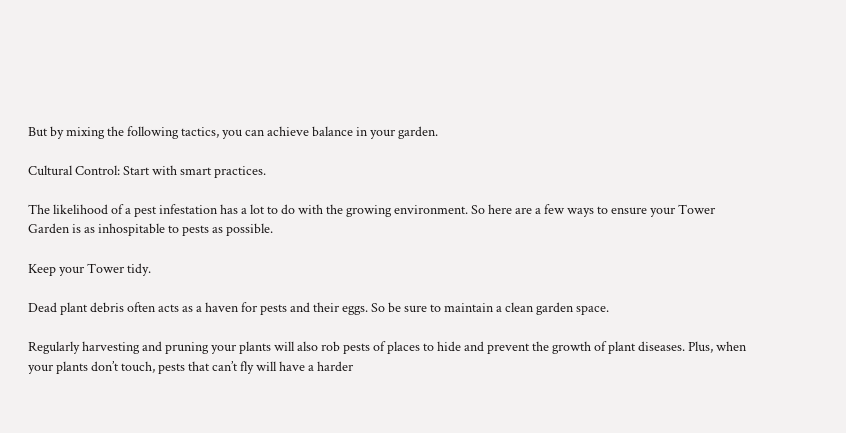But by mixing the following tactics, you can achieve balance in your garden.

Cultural Control: Start with smart practices.

The likelihood of a pest infestation has a lot to do with the growing environment. So here are a few ways to ensure your Tower Garden is as inhospitable to pests as possible.

Keep your Tower tidy.

Dead plant debris often acts as a haven for pests and their eggs. So be sure to maintain a clean garden space.

Regularly harvesting and pruning your plants will also rob pests of places to hide and prevent the growth of plant diseases. Plus, when your plants don’t touch, pests that can’t fly will have a harder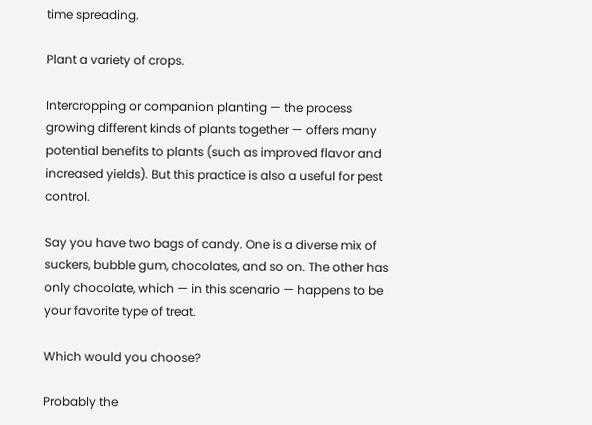time spreading.

Plant a variety of crops.

Intercropping or companion planting — the process growing different kinds of plants together — offers many potential benefits to plants (such as improved flavor and increased yields). But this practice is also a useful for pest control.

Say you have two bags of candy. One is a diverse mix of suckers, bubble gum, chocolates, and so on. The other has only chocolate, which — in this scenario — happens to be your favorite type of treat.

Which would you choose?

Probably the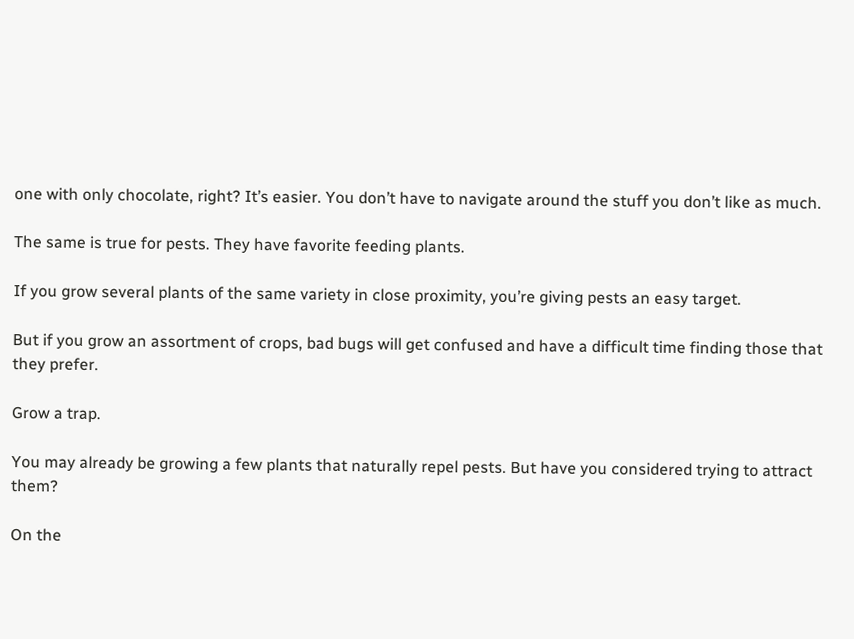one with only chocolate, right? It’s easier. You don’t have to navigate around the stuff you don’t like as much.

The same is true for pests. They have favorite feeding plants.

If you grow several plants of the same variety in close proximity, you’re giving pests an easy target.

But if you grow an assortment of crops, bad bugs will get confused and have a difficult time finding those that they prefer.

Grow a trap.

You may already be growing a few plants that naturally repel pests. But have you considered trying to attract them?

On the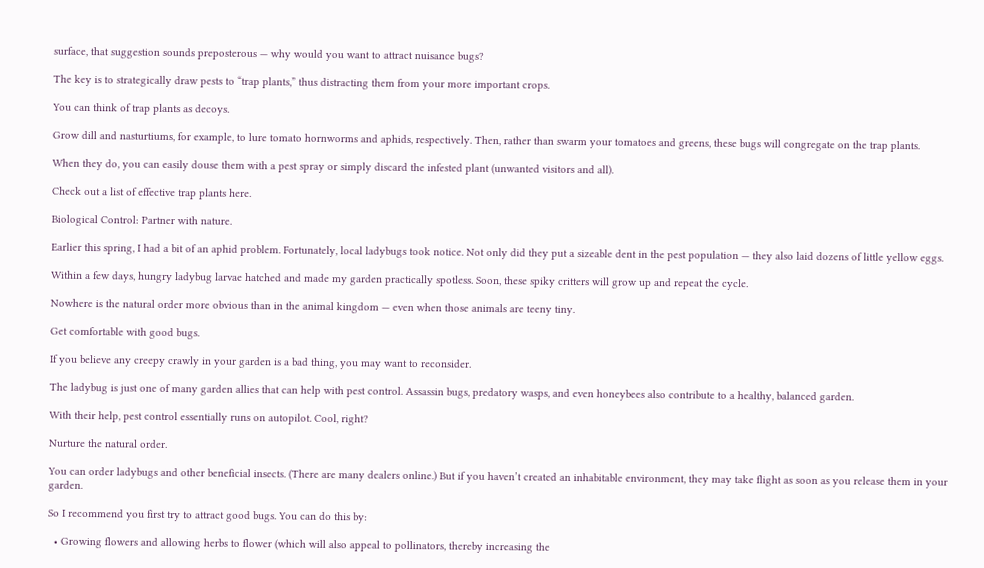surface, that suggestion sounds preposterous — why would you want to attract nuisance bugs?

The key is to strategically draw pests to “trap plants,” thus distracting them from your more important crops.

You can think of trap plants as decoys.

Grow dill and nasturtiums, for example, to lure tomato hornworms and aphids, respectively. Then, rather than swarm your tomatoes and greens, these bugs will congregate on the trap plants.

When they do, you can easily douse them with a pest spray or simply discard the infested plant (unwanted visitors and all).

Check out a list of effective trap plants here.

Biological Control: Partner with nature.

Earlier this spring, I had a bit of an aphid problem. Fortunately, local ladybugs took notice. Not only did they put a sizeable dent in the pest population — they also laid dozens of little yellow eggs.

Within a few days, hungry ladybug larvae hatched and made my garden practically spotless. Soon, these spiky critters will grow up and repeat the cycle.

Nowhere is the natural order more obvious than in the animal kingdom — even when those animals are teeny tiny.

Get comfortable with good bugs.

If you believe any creepy crawly in your garden is a bad thing, you may want to reconsider.

The ladybug is just one of many garden allies that can help with pest control. Assassin bugs, predatory wasps, and even honeybees also contribute to a healthy, balanced garden.

With their help, pest control essentially runs on autopilot. Cool, right?

Nurture the natural order.

You can order ladybugs and other beneficial insects. (There are many dealers online.) But if you haven’t created an inhabitable environment, they may take flight as soon as you release them in your garden.

So I recommend you first try to attract good bugs. You can do this by:

  • Growing flowers and allowing herbs to flower (which will also appeal to pollinators, thereby increasing the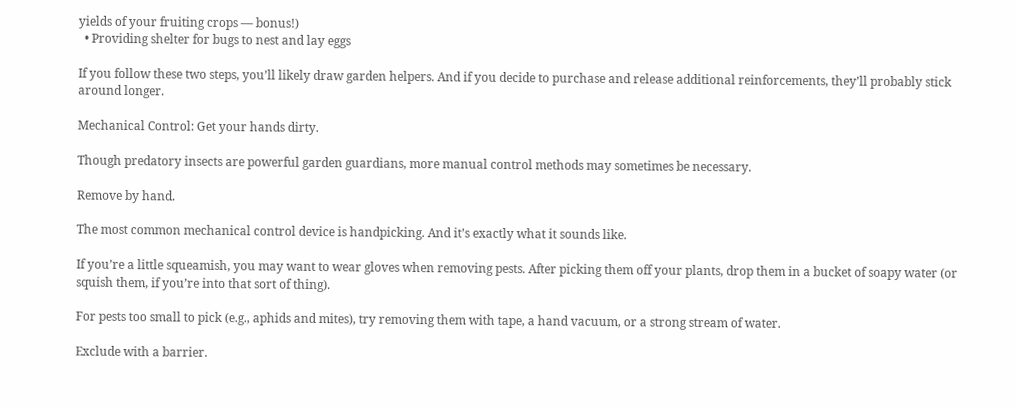yields of your fruiting crops — bonus!)
  • Providing shelter for bugs to nest and lay eggs

If you follow these two steps, you’ll likely draw garden helpers. And if you decide to purchase and release additional reinforcements, they’ll probably stick around longer.

Mechanical Control: Get your hands dirty.

Though predatory insects are powerful garden guardians, more manual control methods may sometimes be necessary.

Remove by hand.

The most common mechanical control device is handpicking. And it’s exactly what it sounds like.

If you’re a little squeamish, you may want to wear gloves when removing pests. After picking them off your plants, drop them in a bucket of soapy water (or squish them, if you’re into that sort of thing).

For pests too small to pick (e.g., aphids and mites), try removing them with tape, a hand vacuum, or a strong stream of water.

Exclude with a barrier.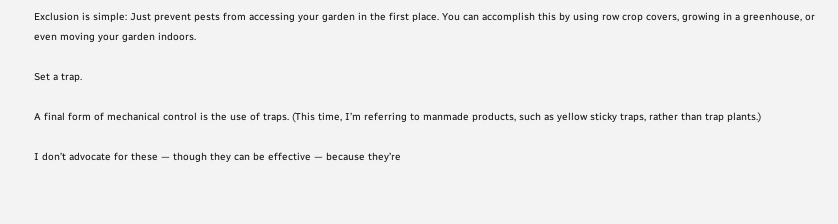Exclusion is simple: Just prevent pests from accessing your garden in the first place. You can accomplish this by using row crop covers, growing in a greenhouse, or even moving your garden indoors.

Set a trap.

A final form of mechanical control is the use of traps. (This time, I’m referring to manmade products, such as yellow sticky traps, rather than trap plants.)

I don’t advocate for these — though they can be effective — because they’re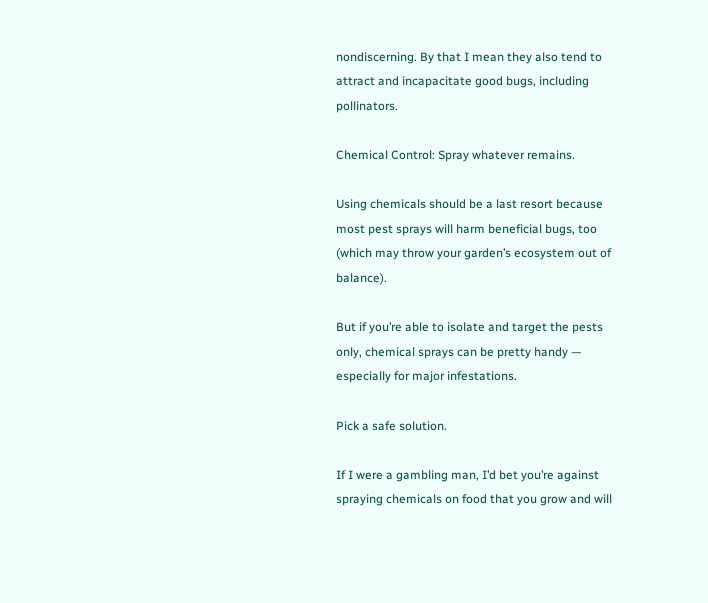nondiscerning. By that I mean they also tend to attract and incapacitate good bugs, including pollinators.

Chemical Control: Spray whatever remains.

Using chemicals should be a last resort because most pest sprays will harm beneficial bugs, too (which may throw your garden’s ecosystem out of balance).

But if you’re able to isolate and target the pests only, chemical sprays can be pretty handy — especially for major infestations.

Pick a safe solution.

If I were a gambling man, I’d bet you’re against spraying chemicals on food that you grow and will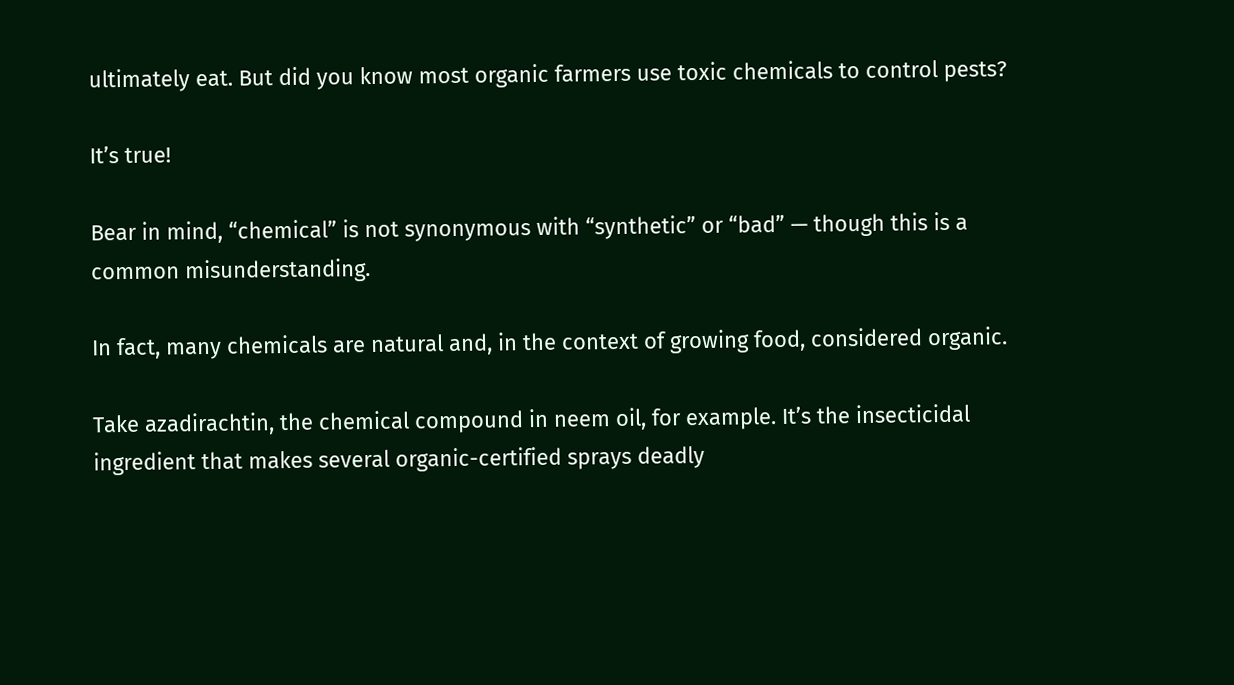ultimately eat. But did you know most organic farmers use toxic chemicals to control pests?

It’s true!

Bear in mind, “chemical” is not synonymous with “synthetic” or “bad” — though this is a common misunderstanding.

In fact, many chemicals are natural and, in the context of growing food, considered organic.

Take azadirachtin, the chemical compound in neem oil, for example. It’s the insecticidal ingredient that makes several organic-certified sprays deadly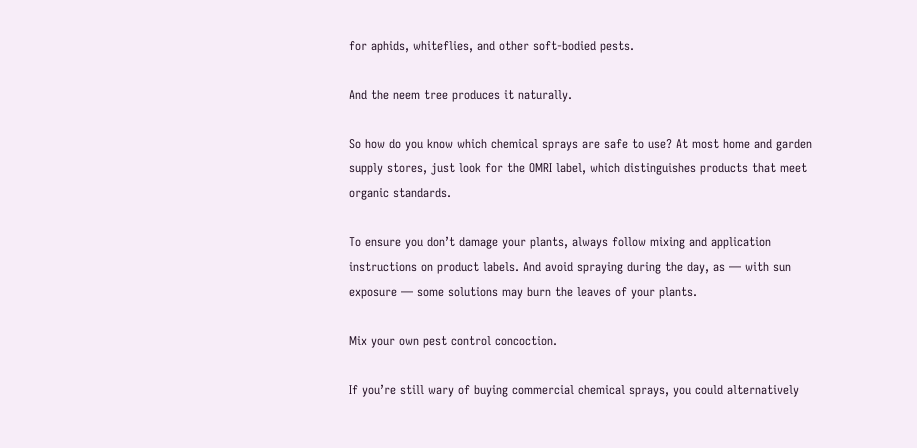for aphids, whiteflies, and other soft-bodied pests.

And the neem tree produces it naturally.

So how do you know which chemical sprays are safe to use? At most home and garden supply stores, just look for the OMRI label, which distinguishes products that meet organic standards.

To ensure you don’t damage your plants, always follow mixing and application instructions on product labels. And avoid spraying during the day, as — with sun exposure — some solutions may burn the leaves of your plants.

Mix your own pest control concoction.

If you’re still wary of buying commercial chemical sprays, you could alternatively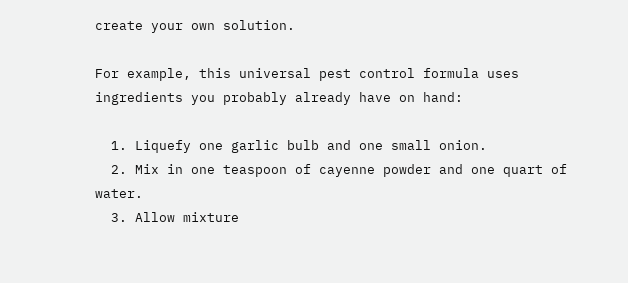create your own solution.

For example, this universal pest control formula uses ingredients you probably already have on hand:

  1. Liquefy one garlic bulb and one small onion.
  2. Mix in one teaspoon of cayenne powder and one quart of water.
  3. Allow mixture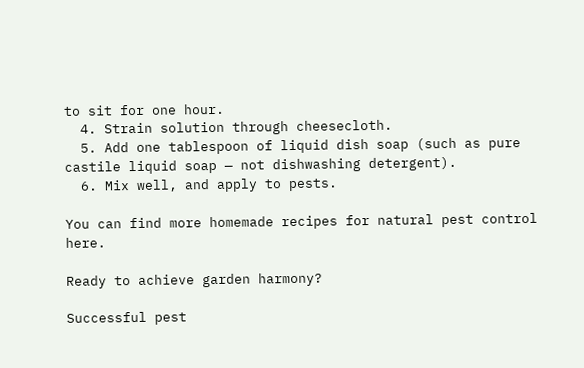to sit for one hour.
  4. Strain solution through cheesecloth.
  5. Add one tablespoon of liquid dish soap (such as pure castile liquid soap — not dishwashing detergent).
  6. Mix well, and apply to pests.

You can find more homemade recipes for natural pest control here.

Ready to achieve garden harmony?

Successful pest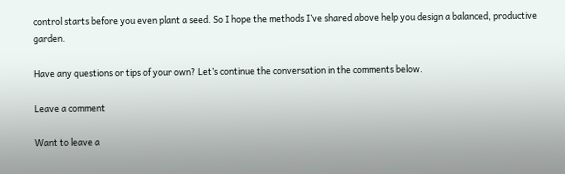control starts before you even plant a seed. So I hope the methods I’ve shared above help you design a balanced, productive garden.

Have any questions or tips of your own? Let’s continue the conversation in the comments below.

Leave a comment

Want to leave a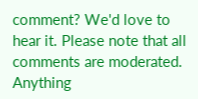comment? We'd love to hear it. Please note that all comments are moderated. Anything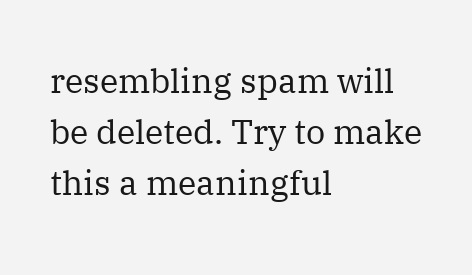resembling spam will be deleted. Try to make this a meaningful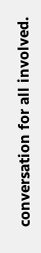conversation for all involved.